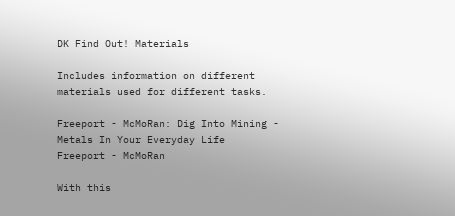DK Find Out! Materials

Includes information on different materials used for different tasks.

Freeport - McMoRan: Dig Into Mining - Metals In Your Everyday Life
Freeport - McMoRan

With this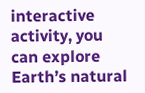interactive activity, you can explore Earth’s natural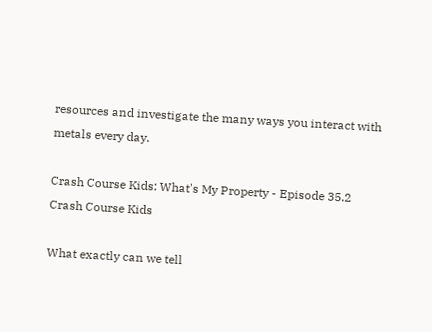resources and investigate the many ways you interact with metals every day.

Crash Course Kids: What's My Property - Episode 35.2
Crash Course Kids

What exactly can we tell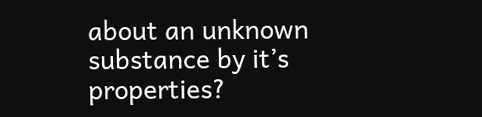about an unknown substance by it’s properties?